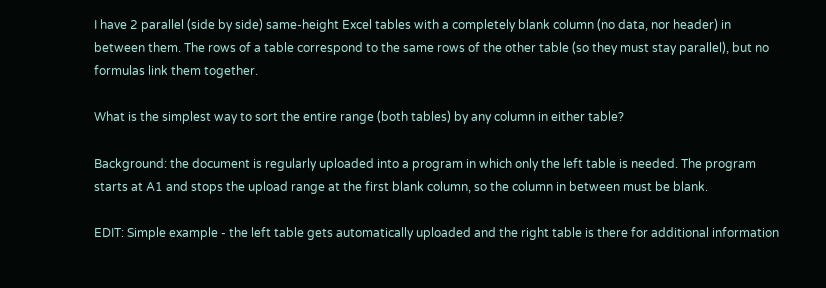I have 2 parallel (side by side) same-height Excel tables with a completely blank column (no data, nor header) in between them. The rows of a table correspond to the same rows of the other table (so they must stay parallel), but no formulas link them together.

What is the simplest way to sort the entire range (both tables) by any column in either table?

Background: the document is regularly uploaded into a program in which only the left table is needed. The program starts at A1 and stops the upload range at the first blank column, so the column in between must be blank.

EDIT: Simple example - the left table gets automatically uploaded and the right table is there for additional information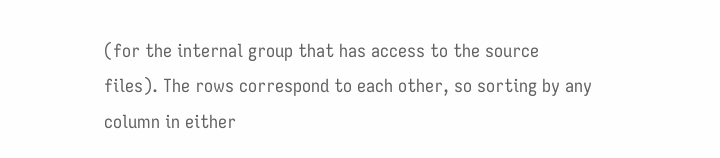(for the internal group that has access to the source files). The rows correspond to each other, so sorting by any column in either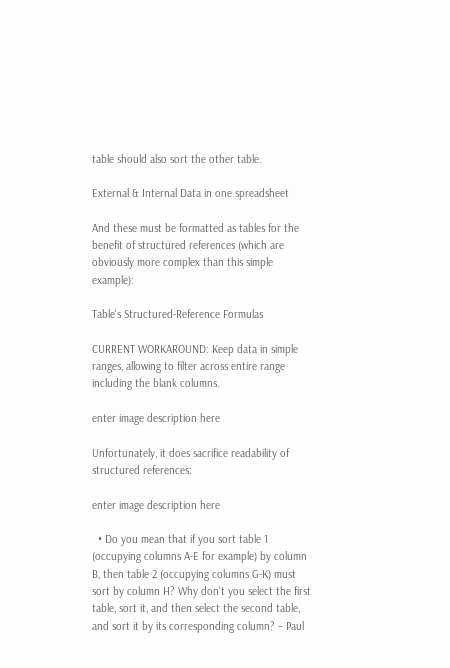table should also sort the other table.

External & Internal Data in one spreadsheet

And these must be formatted as tables for the benefit of structured references (which are obviously more complex than this simple example):

Table's Structured-Reference Formulas

CURRENT WORKAROUND: Keep data in simple ranges, allowing to filter across entire range including the blank columns.

enter image description here

Unfortunately, it does sacrifice readability of structured references:

enter image description here

  • Do you mean that if you sort table 1 (occupying columns A-E for example) by column B, then table 2 (occupying columns G-K) must sort by column H? Why don't you select the first table, sort it, and then select the second table, and sort it by its corresponding column? – Paul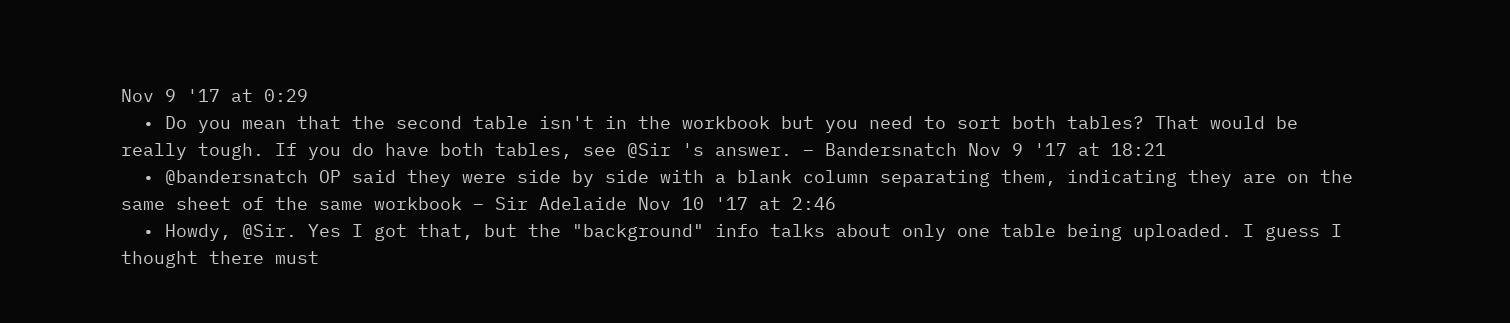Nov 9 '17 at 0:29
  • Do you mean that the second table isn't in the workbook but you need to sort both tables? That would be really tough. If you do have both tables, see @Sir 's answer. – Bandersnatch Nov 9 '17 at 18:21
  • @bandersnatch OP said they were side by side with a blank column separating them, indicating they are on the same sheet of the same workbook – Sir Adelaide Nov 10 '17 at 2:46
  • Howdy, @Sir. Yes I got that, but the "background" info talks about only one table being uploaded. I guess I thought there must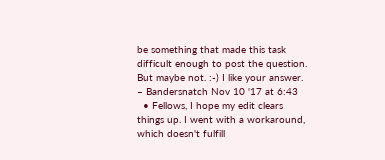be something that made this task difficult enough to post the question. But maybe not. :-) I like your answer. – Bandersnatch Nov 10 '17 at 6:43
  • Fellows, I hope my edit clears things up. I went with a workaround, which doesn't fulfill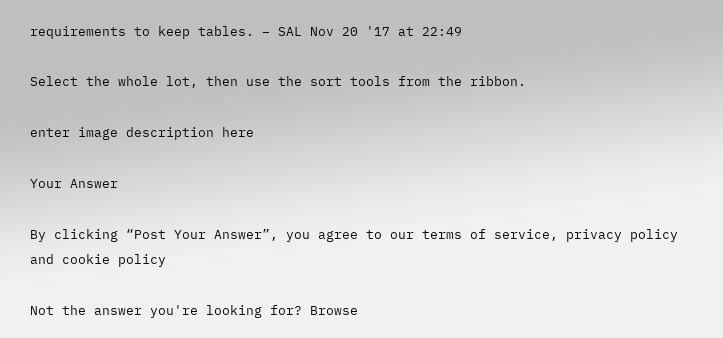requirements to keep tables. – SAL Nov 20 '17 at 22:49

Select the whole lot, then use the sort tools from the ribbon.

enter image description here

Your Answer

By clicking “Post Your Answer”, you agree to our terms of service, privacy policy and cookie policy

Not the answer you're looking for? Browse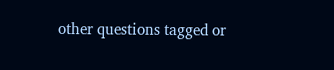other questions tagged or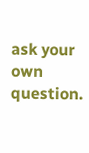ask your own question.